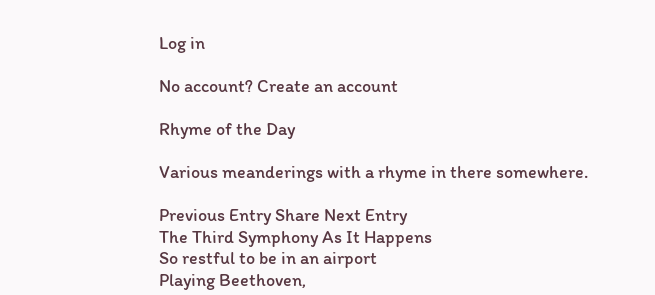Log in

No account? Create an account

Rhyme of the Day

Various meanderings with a rhyme in there somewhere.

Previous Entry Share Next Entry
The Third Symphony As It Happens
So restful to be in an airport
Playing Beethoven,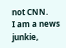not CNN.
I am a news junkie,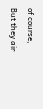of course,
But they air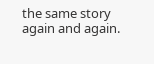the same story again and again.